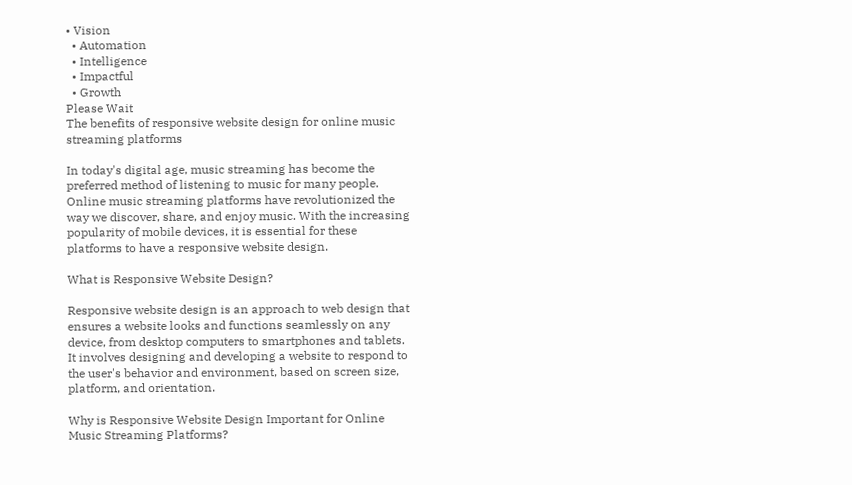• Vision
  • Automation
  • Intelligence
  • Impactful
  • Growth
Please Wait
The benefits of responsive website design for online music streaming platforms

In today's digital age, music streaming has become the preferred method of listening to music for many people. Online music streaming platforms have revolutionized the way we discover, share, and enjoy music. With the increasing popularity of mobile devices, it is essential for these platforms to have a responsive website design.

What is Responsive Website Design?

Responsive website design is an approach to web design that ensures a website looks and functions seamlessly on any device, from desktop computers to smartphones and tablets. It involves designing and developing a website to respond to the user's behavior and environment, based on screen size, platform, and orientation.

Why is Responsive Website Design Important for Online Music Streaming Platforms?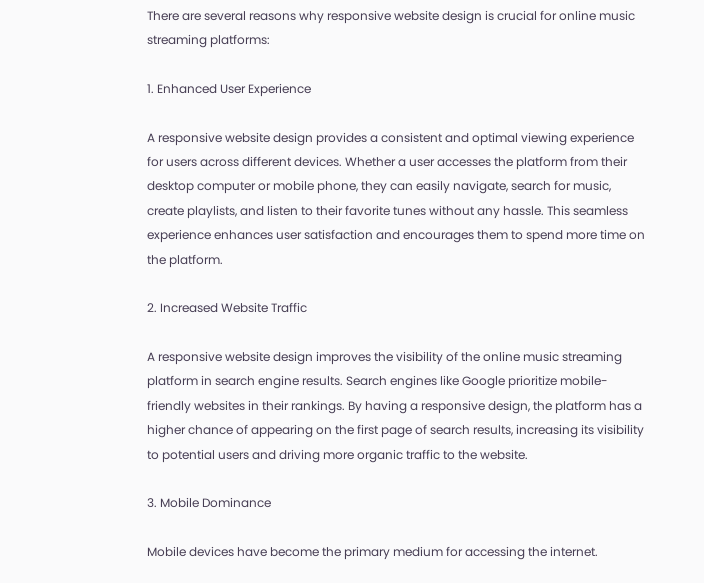There are several reasons why responsive website design is crucial for online music streaming platforms:

1. Enhanced User Experience

A responsive website design provides a consistent and optimal viewing experience for users across different devices. Whether a user accesses the platform from their desktop computer or mobile phone, they can easily navigate, search for music, create playlists, and listen to their favorite tunes without any hassle. This seamless experience enhances user satisfaction and encourages them to spend more time on the platform.

2. Increased Website Traffic

A responsive website design improves the visibility of the online music streaming platform in search engine results. Search engines like Google prioritize mobile-friendly websites in their rankings. By having a responsive design, the platform has a higher chance of appearing on the first page of search results, increasing its visibility to potential users and driving more organic traffic to the website.

3. Mobile Dominance

Mobile devices have become the primary medium for accessing the internet.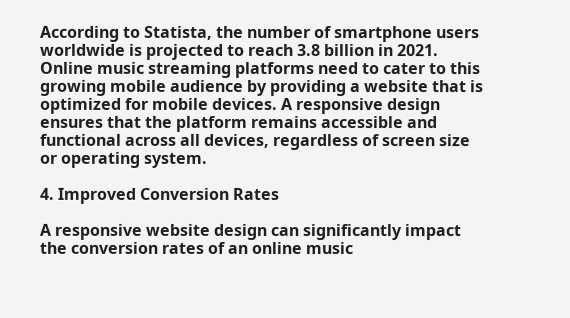According to Statista, the number of smartphone users worldwide is projected to reach 3.8 billion in 2021. Online music streaming platforms need to cater to this growing mobile audience by providing a website that is optimized for mobile devices. A responsive design ensures that the platform remains accessible and functional across all devices, regardless of screen size or operating system.

4. Improved Conversion Rates

A responsive website design can significantly impact the conversion rates of an online music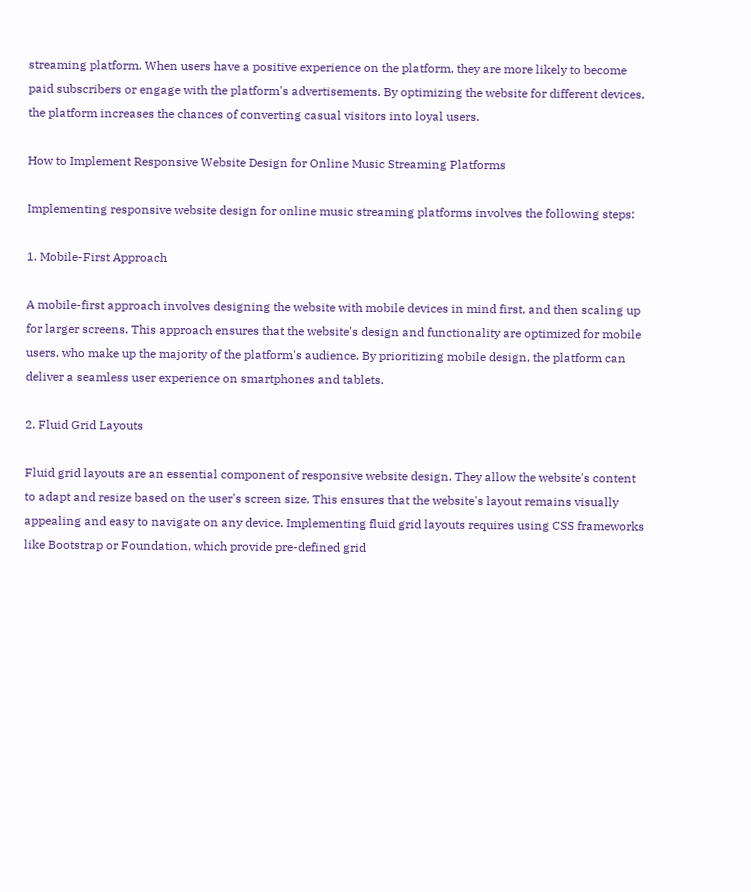streaming platform. When users have a positive experience on the platform, they are more likely to become paid subscribers or engage with the platform's advertisements. By optimizing the website for different devices, the platform increases the chances of converting casual visitors into loyal users.

How to Implement Responsive Website Design for Online Music Streaming Platforms

Implementing responsive website design for online music streaming platforms involves the following steps:

1. Mobile-First Approach

A mobile-first approach involves designing the website with mobile devices in mind first, and then scaling up for larger screens. This approach ensures that the website's design and functionality are optimized for mobile users, who make up the majority of the platform's audience. By prioritizing mobile design, the platform can deliver a seamless user experience on smartphones and tablets.

2. Fluid Grid Layouts

Fluid grid layouts are an essential component of responsive website design. They allow the website's content to adapt and resize based on the user's screen size. This ensures that the website's layout remains visually appealing and easy to navigate on any device. Implementing fluid grid layouts requires using CSS frameworks like Bootstrap or Foundation, which provide pre-defined grid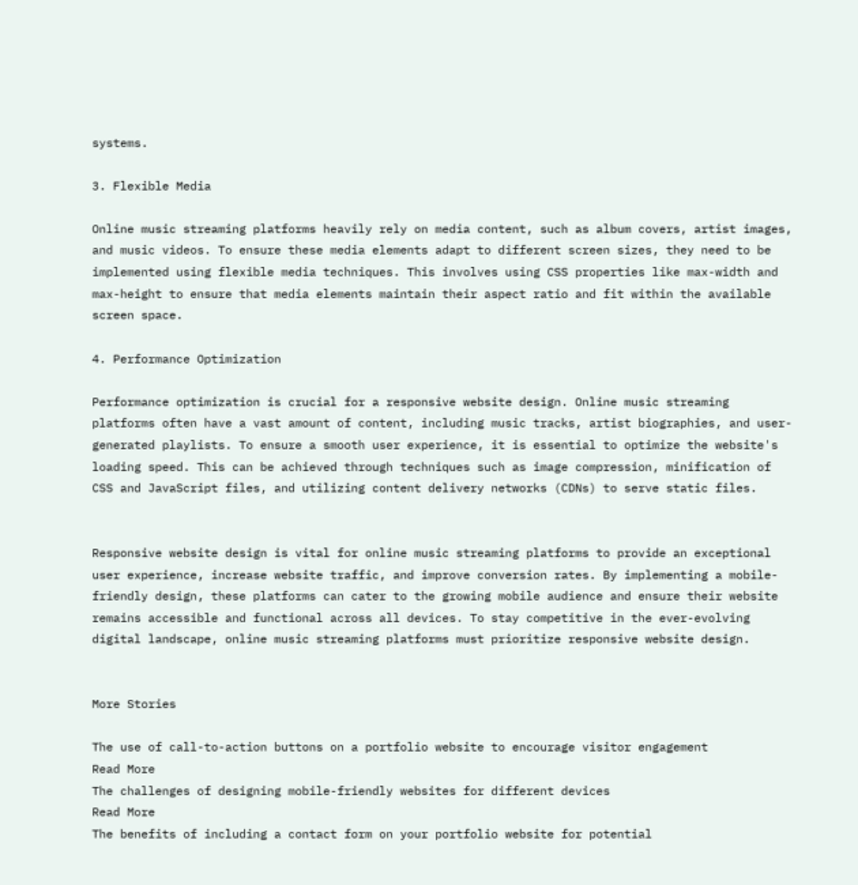systems.

3. Flexible Media

Online music streaming platforms heavily rely on media content, such as album covers, artist images, and music videos. To ensure these media elements adapt to different screen sizes, they need to be implemented using flexible media techniques. This involves using CSS properties like max-width and max-height to ensure that media elements maintain their aspect ratio and fit within the available screen space.

4. Performance Optimization

Performance optimization is crucial for a responsive website design. Online music streaming platforms often have a vast amount of content, including music tracks, artist biographies, and user-generated playlists. To ensure a smooth user experience, it is essential to optimize the website's loading speed. This can be achieved through techniques such as image compression, minification of CSS and JavaScript files, and utilizing content delivery networks (CDNs) to serve static files.


Responsive website design is vital for online music streaming platforms to provide an exceptional user experience, increase website traffic, and improve conversion rates. By implementing a mobile-friendly design, these platforms can cater to the growing mobile audience and ensure their website remains accessible and functional across all devices. To stay competitive in the ever-evolving digital landscape, online music streaming platforms must prioritize responsive website design.


More Stories

The use of call-to-action buttons on a portfolio website to encourage visitor engagement
Read More
The challenges of designing mobile-friendly websites for different devices
Read More
The benefits of including a contact form on your portfolio website for potential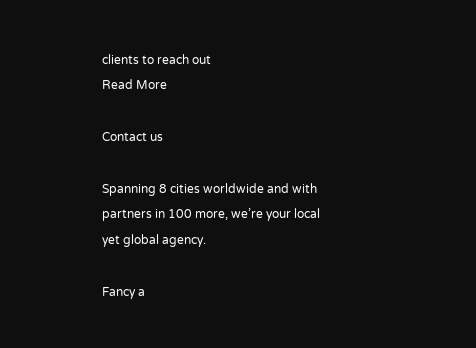clients to reach out
Read More

Contact us

Spanning 8 cities worldwide and with partners in 100 more, we’re your local yet global agency.

Fancy a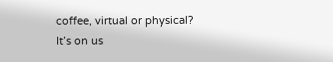coffee, virtual or physical? It’s on us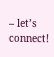– let’s connect!